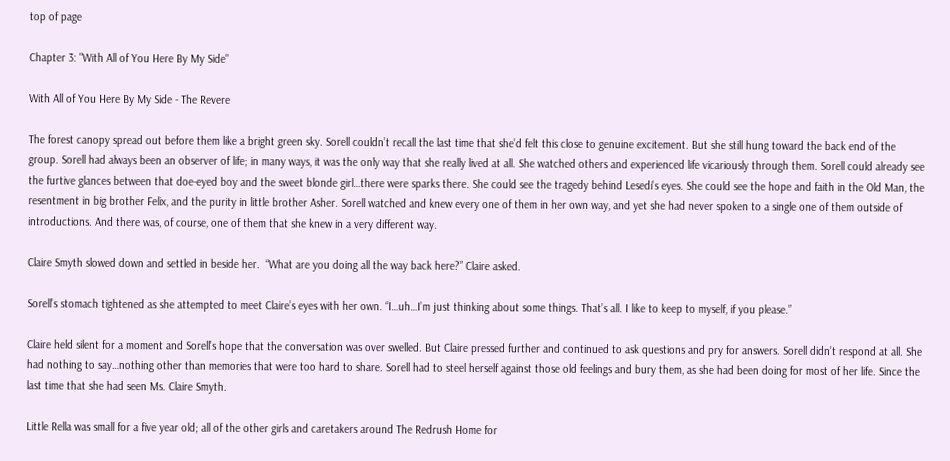top of page

Chapter 3: "With All of You Here By My Side"

With All of You Here By My Side - The Revere

The forest canopy spread out before them like a bright green sky. Sorell couldn’t recall the last time that she’d felt this close to genuine excitement. But she still hung toward the back end of the group. Sorell had always been an observer of life; in many ways, it was the only way that she really lived at all. She watched others and experienced life vicariously through them. Sorell could already see the furtive glances between that doe-eyed boy and the sweet blonde girl…there were sparks there. She could see the tragedy behind Lesedi’s eyes. She could see the hope and faith in the Old Man, the resentment in big brother Felix, and the purity in little brother Asher. Sorell watched and knew every one of them in her own way, and yet she had never spoken to a single one of them outside of introductions. And there was, of course, one of them that she knew in a very different way.

Claire Smyth slowed down and settled in beside her.  “What are you doing all the way back here?” Claire asked.

Sorell’s stomach tightened as she attempted to meet Claire’s eyes with her own. “I…uh…I’m just thinking about some things. That’s all. I like to keep to myself, if you please.”

Claire held silent for a moment and Sorell’s hope that the conversation was over swelled. But Claire pressed further and continued to ask questions and pry for answers. Sorell didn’t respond at all. She had nothing to say…nothing other than memories that were too hard to share. Sorell had to steel herself against those old feelings and bury them, as she had been doing for most of her life. Since the last time that she had seen Ms. Claire Smyth.

Little Rella was small for a five year old; all of the other girls and caretakers around The Redrush Home for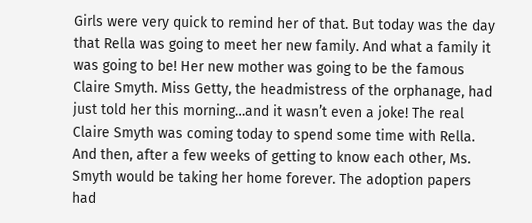Girls were very quick to remind her of that. But today was the day that Rella was going to meet her new family. And what a family it was going to be! Her new mother was going to be the famous Claire Smyth. Miss Getty, the headmistress of the orphanage, had just told her this morning…and it wasn’t even a joke! The real Claire Smyth was coming today to spend some time with Rella. And then, after a few weeks of getting to know each other, Ms. Smyth would be taking her home forever. The adoption papers had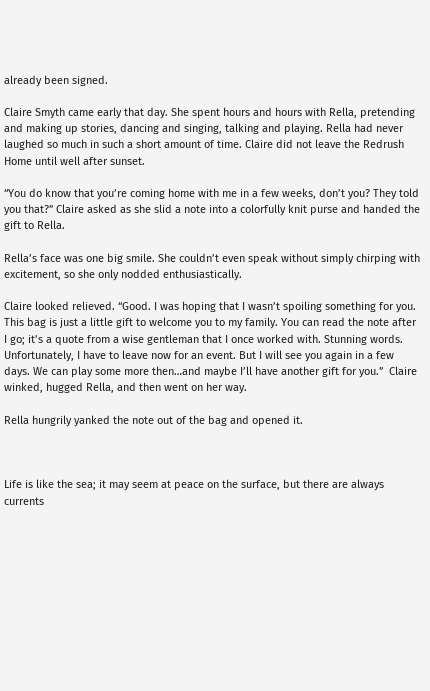already been signed.

Claire Smyth came early that day. She spent hours and hours with Rella, pretending and making up stories, dancing and singing, talking and playing. Rella had never laughed so much in such a short amount of time. Claire did not leave the Redrush Home until well after sunset.

“You do know that you’re coming home with me in a few weeks, don’t you? They told you that?” Claire asked as she slid a note into a colorfully knit purse and handed the gift to Rella.

Rella’s face was one big smile. She couldn’t even speak without simply chirping with excitement, so she only nodded enthusiastically.

Claire looked relieved. “Good. I was hoping that I wasn’t spoiling something for you. This bag is just a little gift to welcome you to my family. You can read the note after I go; it’s a quote from a wise gentleman that I once worked with. Stunning words. Unfortunately, I have to leave now for an event. But I will see you again in a few days. We can play some more then…and maybe I’ll have another gift for you.”  Claire winked, hugged Rella, and then went on her way.

Rella hungrily yanked the note out of the bag and opened it.



Life is like the sea; it may seem at peace on the surface, but there are always currents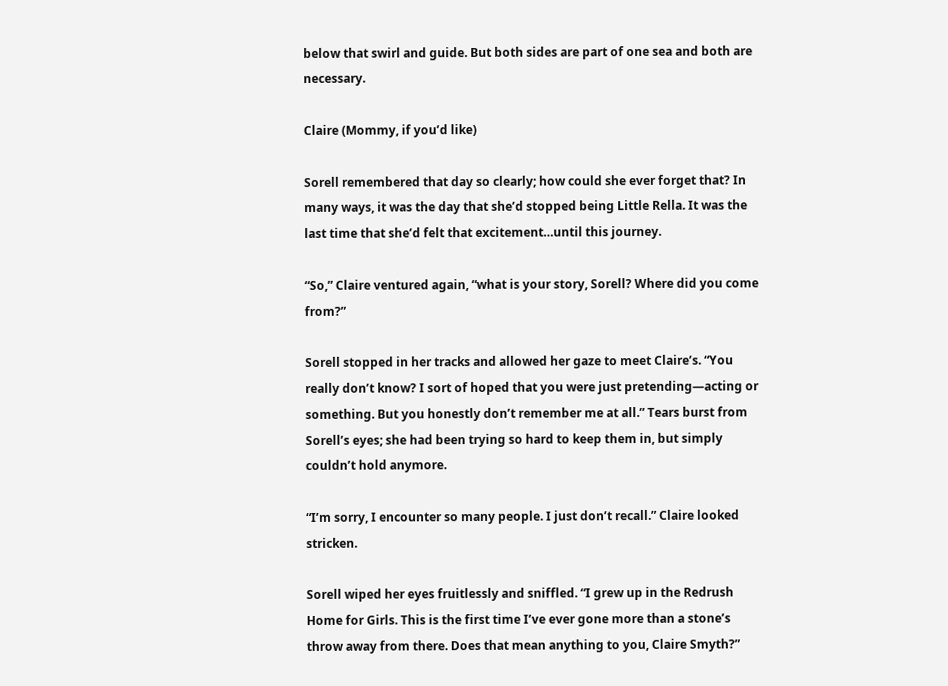below that swirl and guide. But both sides are part of one sea and both are necessary.

Claire (Mommy, if you’d like)

Sorell remembered that day so clearly; how could she ever forget that? In many ways, it was the day that she’d stopped being Little Rella. It was the last time that she’d felt that excitement…until this journey.

“So,” Claire ventured again, “what is your story, Sorell? Where did you come from?”

Sorell stopped in her tracks and allowed her gaze to meet Claire’s. “You really don’t know? I sort of hoped that you were just pretending—acting or something. But you honestly don’t remember me at all.” Tears burst from Sorell’s eyes; she had been trying so hard to keep them in, but simply couldn’t hold anymore.

“I’m sorry, I encounter so many people. I just don’t recall.” Claire looked stricken.

Sorell wiped her eyes fruitlessly and sniffled. “I grew up in the Redrush Home for Girls. This is the first time I’ve ever gone more than a stone’s throw away from there. Does that mean anything to you, Claire Smyth?”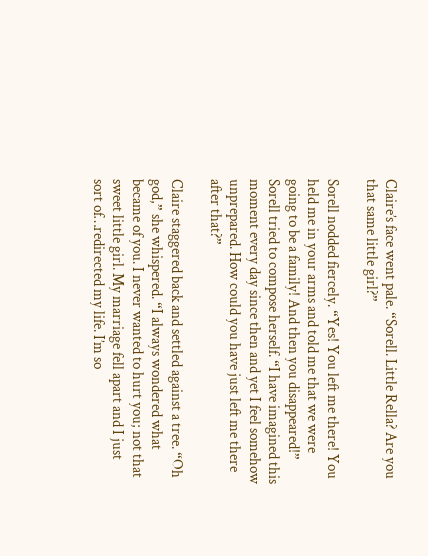Claire’s face went pale. “Sorell. Little Rella? Are you that same little girl?”

Sorell nodded fiercely. “Yes! You left me there! You held me in your arms and told me that we were going to be a family! And then you disappeared!” Sorell tried to compose herself. “I have imagined this moment every day since then and yet I feel somehow unprepared. How could you have just left me there after that?”

Claire staggered back and settled against a tree. “Oh god,” she whispered. “I always wondered what became of you. I never wanted to hurt you; not that sweet little girl. My marriage fell apart and I just sort of…redirected my life. I’m so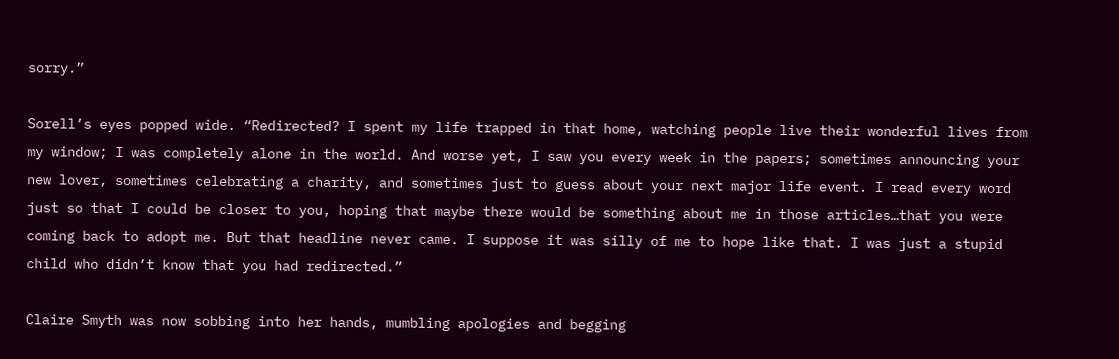sorry.”

Sorell’s eyes popped wide. “Redirected? I spent my life trapped in that home, watching people live their wonderful lives from my window; I was completely alone in the world. And worse yet, I saw you every week in the papers; sometimes announcing your new lover, sometimes celebrating a charity, and sometimes just to guess about your next major life event. I read every word just so that I could be closer to you, hoping that maybe there would be something about me in those articles…that you were coming back to adopt me. But that headline never came. I suppose it was silly of me to hope like that. I was just a stupid child who didn’t know that you had redirected.”

Claire Smyth was now sobbing into her hands, mumbling apologies and begging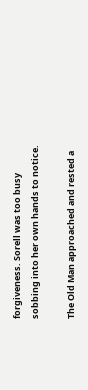forgiveness. Sorell was too busy sobbing into her own hands to notice.

The Old Man approached and rested a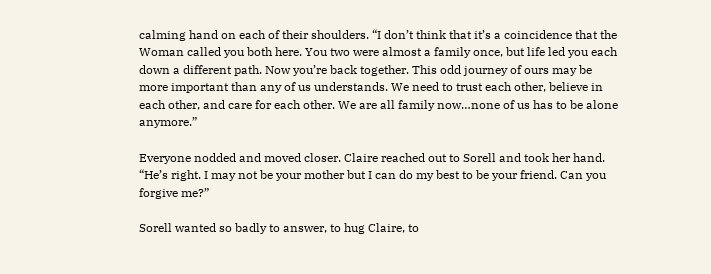calming hand on each of their shoulders. “I don’t think that it’s a coincidence that the Woman called you both here. You two were almost a family once, but life led you each down a different path. Now you’re back together. This odd journey of ours may be more important than any of us understands. We need to trust each other, believe in each other, and care for each other. We are all family now…none of us has to be alone anymore.”

Everyone nodded and moved closer. Claire reached out to Sorell and took her hand. “He’s right. I may not be your mother but I can do my best to be your friend. Can you forgive me?”

Sorell wanted so badly to answer, to hug Claire, to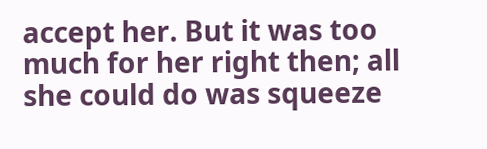accept her. But it was too much for her right then; all she could do was squeeze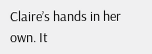Claire’s hands in her own. It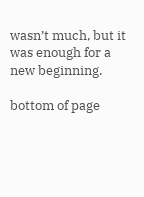wasn’t much, but it was enough for a new beginning.

bottom of page